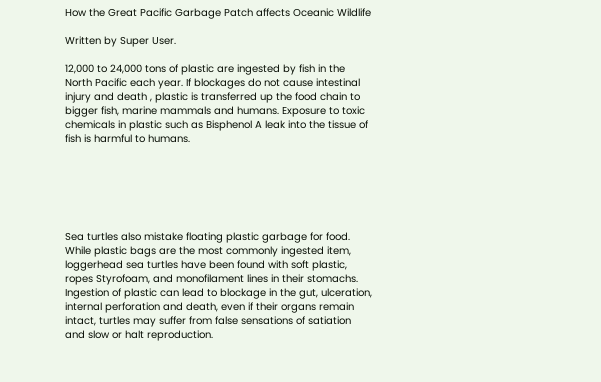How the Great Pacific Garbage Patch affects Oceanic Wildlife

Written by Super User.

12,000 to 24,000 tons of plastic are ingested by fish in the North Pacific each year. If blockages do not cause intestinal injury and death , plastic is transferred up the food chain to bigger fish, marine mammals and humans. Exposure to toxic chemicals in plastic such as Bisphenol A leak into the tissue of fish is harmful to humans.






Sea turtles also mistake floating plastic garbage for food. While plastic bags are the most commonly ingested item, loggerhead sea turtles have been found with soft plastic, ropes Styrofoam, and monofilament lines in their stomachs. Ingestion of plastic can lead to blockage in the gut, ulceration, internal perforation and death, even if their organs remain intact, turtles may suffer from false sensations of satiation and slow or halt reproduction.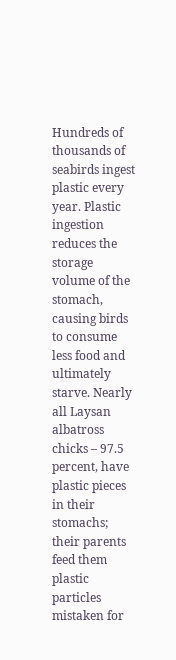Hundreds of thousands of seabirds ingest plastic every year. Plastic ingestion reduces the storage volume of the stomach, causing birds to consume less food and ultimately starve. Nearly all Laysan albatross chicks – 97.5 percent, have plastic pieces in their stomachs; their parents feed them plastic particles mistaken for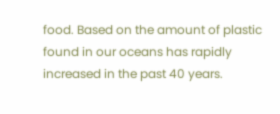food. Based on the amount of plastic found in our oceans has rapidly increased in the past 40 years.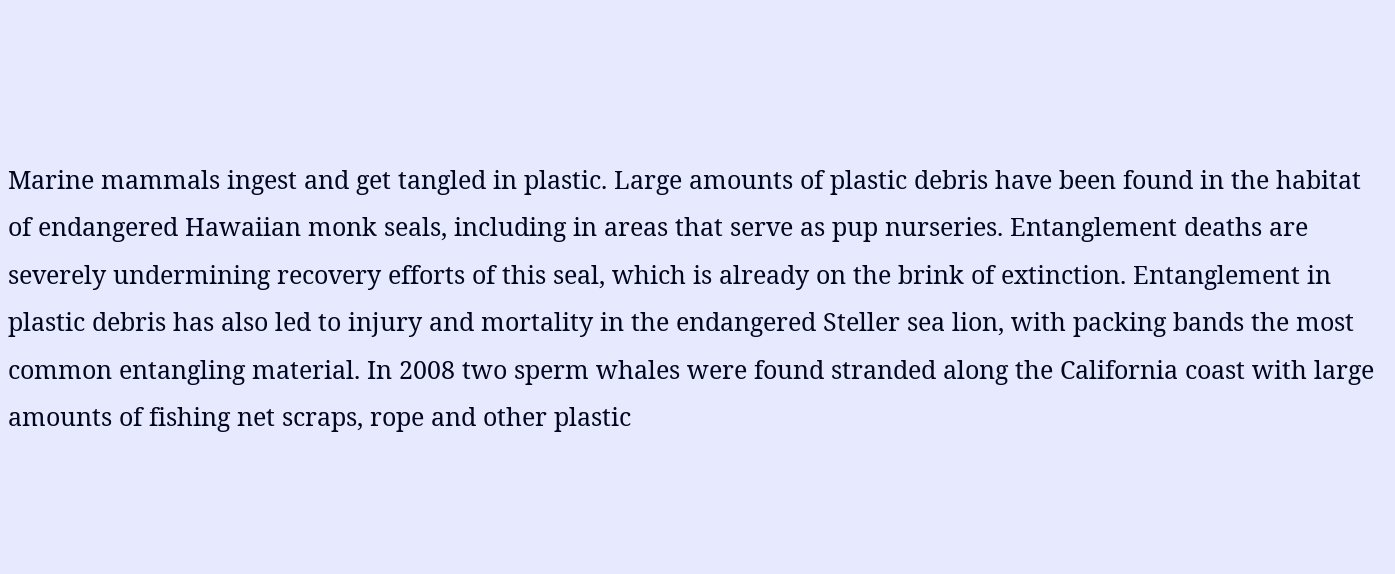Marine mammals ingest and get tangled in plastic. Large amounts of plastic debris have been found in the habitat of endangered Hawaiian monk seals, including in areas that serve as pup nurseries. Entanglement deaths are severely undermining recovery efforts of this seal, which is already on the brink of extinction. Entanglement in plastic debris has also led to injury and mortality in the endangered Steller sea lion, with packing bands the most common entangling material. In 2008 two sperm whales were found stranded along the California coast with large amounts of fishing net scraps, rope and other plastic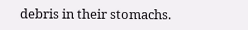debris in their stomachs.